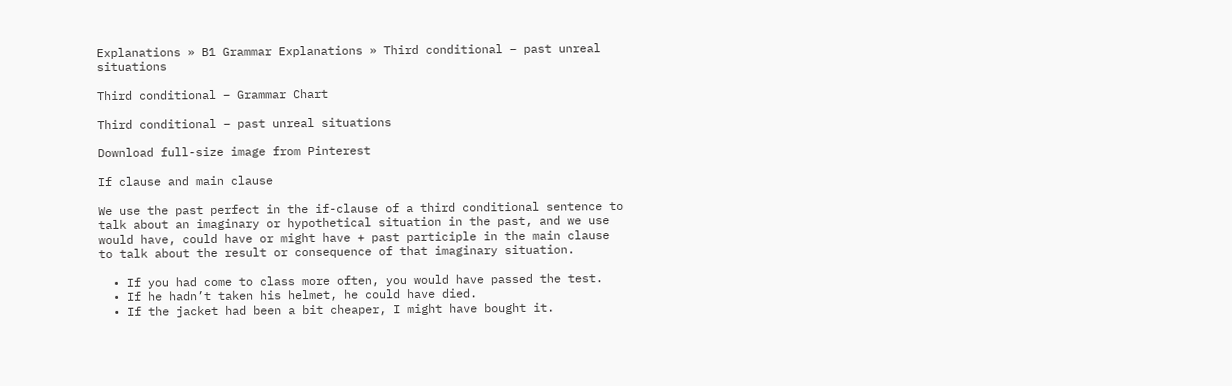Explanations » B1 Grammar Explanations » Third conditional – past unreal situations

Third conditional – Grammar Chart

Third conditional – past unreal situations

Download full-size image from Pinterest

If clause and main clause

We use the past perfect in the if-clause of a third conditional sentence to talk about an imaginary or hypothetical situation in the past, and we use would have, could have or might have + past participle in the main clause to talk about the result or consequence of that imaginary situation.

  • If you had come to class more often, you would have passed the test.
  • If he hadn’t taken his helmet, he could have died.
  • If the jacket had been a bit cheaper, I might have bought it.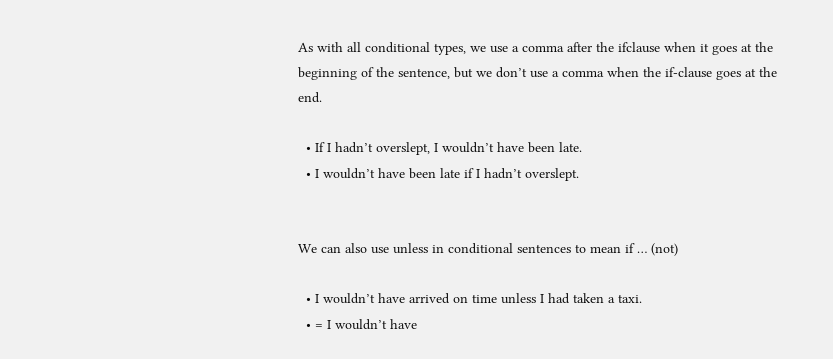As with all conditional types, we use a comma after the ifclause when it goes at the beginning of the sentence, but we don’t use a comma when the if-clause goes at the end.

  • If I hadn’t overslept, I wouldn’t have been late.
  • I wouldn’t have been late if I hadn’t overslept.


We can also use unless in conditional sentences to mean if … (not)

  • I wouldn’t have arrived on time unless I had taken a taxi.
  • = I wouldn’t have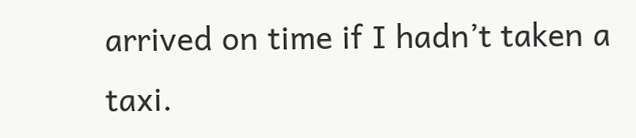arrived on time if I hadn’t taken a taxi.